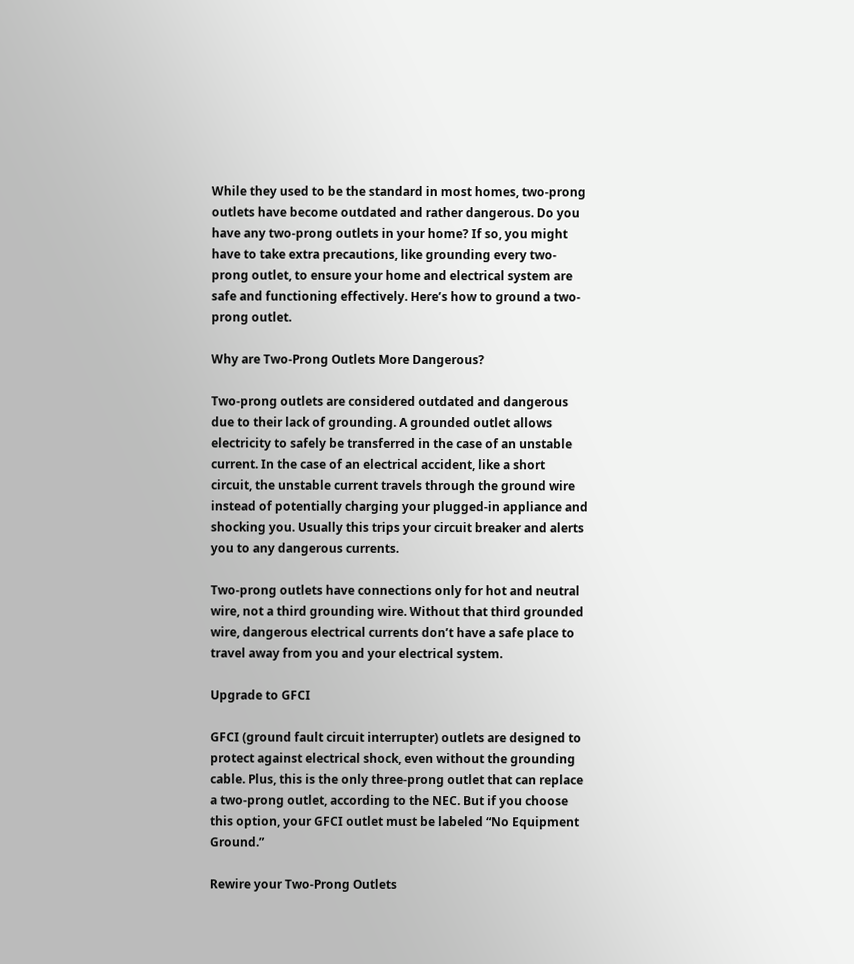While they used to be the standard in most homes, two-prong outlets have become outdated and rather dangerous. Do you have any two-prong outlets in your home? If so, you might have to take extra precautions, like grounding every two-prong outlet, to ensure your home and electrical system are safe and functioning effectively. Here’s how to ground a two-prong outlet.

Why are Two-Prong Outlets More Dangerous?

Two-prong outlets are considered outdated and dangerous due to their lack of grounding. A grounded outlet allows electricity to safely be transferred in the case of an unstable current. In the case of an electrical accident, like a short circuit, the unstable current travels through the ground wire instead of potentially charging your plugged-in appliance and shocking you. Usually this trips your circuit breaker and alerts you to any dangerous currents.

Two-prong outlets have connections only for hot and neutral wire, not a third grounding wire. Without that third grounded wire, dangerous electrical currents don’t have a safe place to travel away from you and your electrical system.

Upgrade to GFCI

GFCI (ground fault circuit interrupter) outlets are designed to protect against electrical shock, even without the grounding cable. Plus, this is the only three-prong outlet that can replace a two-prong outlet, according to the NEC. But if you choose this option, your GFCI outlet must be labeled “No Equipment Ground.”

Rewire your Two-Prong Outlets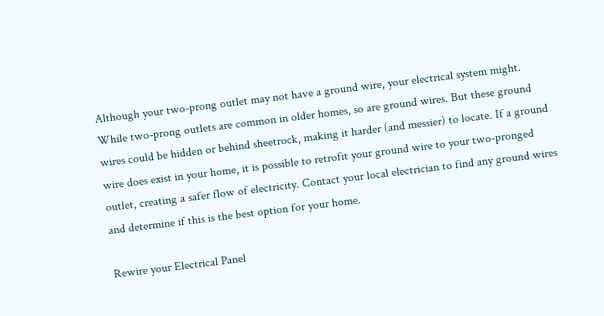Although your two-prong outlet may not have a ground wire, your electrical system might. While two-prong outlets are common in older homes, so are ground wires. But these ground wires could be hidden or behind sheetrock, making it harder (and messier) to locate. If a ground wire does exist in your home, it is possible to retrofit your ground wire to your two-pronged outlet, creating a safer flow of electricity. Contact your local electrician to find any ground wires and determine if this is the best option for your home.

Rewire your Electrical Panel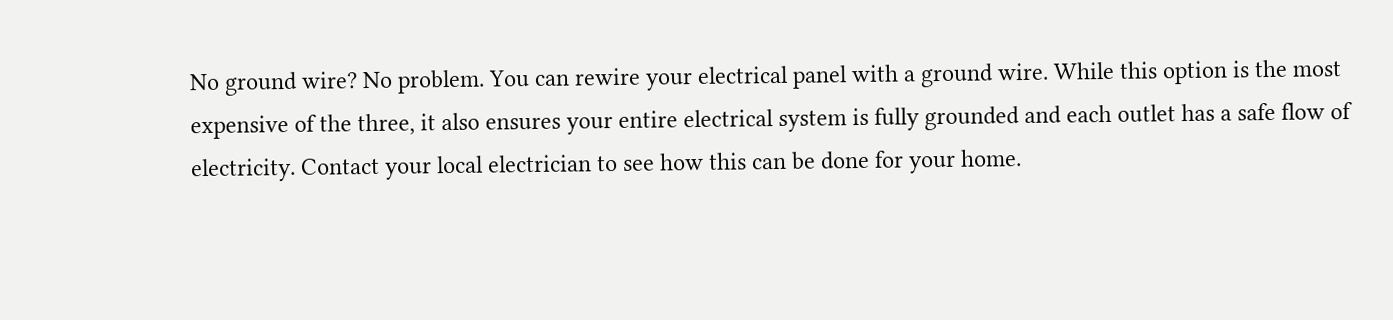No ground wire? No problem. You can rewire your electrical panel with a ground wire. While this option is the most expensive of the three, it also ensures your entire electrical system is fully grounded and each outlet has a safe flow of electricity. Contact your local electrician to see how this can be done for your home.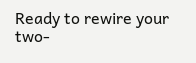Ready to rewire your two-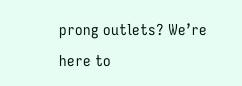prong outlets? We’re here to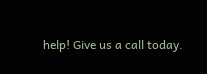help! Give us a call today.